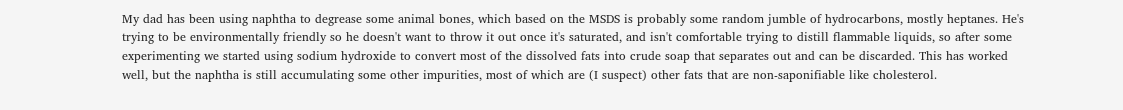My dad has been using naphtha to degrease some animal bones, which based on the MSDS is probably some random jumble of hydrocarbons, mostly heptanes. He's trying to be environmentally friendly so he doesn't want to throw it out once it's saturated, and isn't comfortable trying to distill flammable liquids, so after some experimenting we started using sodium hydroxide to convert most of the dissolved fats into crude soap that separates out and can be discarded. This has worked well, but the naphtha is still accumulating some other impurities, most of which are (I suspect) other fats that are non-saponifiable like cholesterol.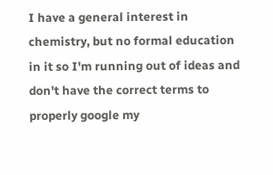I have a general interest in chemistry, but no formal education in it so I'm running out of ideas and don't have the correct terms to properly google my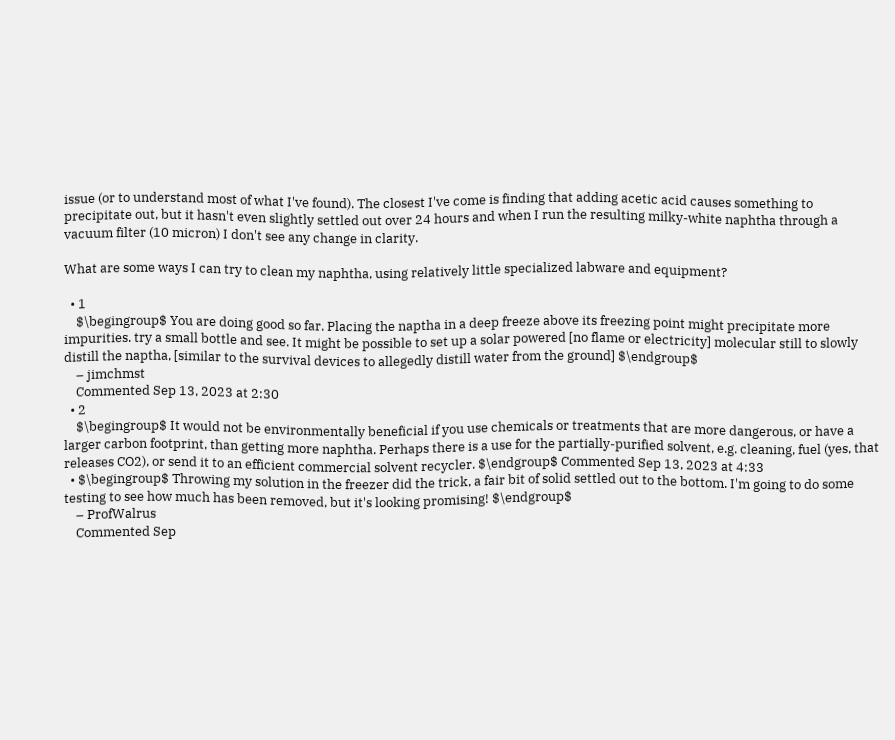issue (or to understand most of what I've found). The closest I've come is finding that adding acetic acid causes something to precipitate out, but it hasn't even slightly settled out over 24 hours and when I run the resulting milky-white naphtha through a vacuum filter (10 micron) I don't see any change in clarity.

What are some ways I can try to clean my naphtha, using relatively little specialized labware and equipment?

  • 1
    $\begingroup$ You are doing good so far. Placing the naptha in a deep freeze above its freezing point might precipitate more impurities. try a small bottle and see. It might be possible to set up a solar powered [no flame or electricity] molecular still to slowly distill the naptha, [similar to the survival devices to allegedly distill water from the ground] $\endgroup$
    – jimchmst
    Commented Sep 13, 2023 at 2:30
  • 2
    $\begingroup$ It would not be environmentally beneficial if you use chemicals or treatments that are more dangerous, or have a larger carbon footprint, than getting more naphtha. Perhaps there is a use for the partially-purified solvent, e.g. cleaning, fuel (yes, that releases CO2), or send it to an efficient commercial solvent recycler. $\endgroup$ Commented Sep 13, 2023 at 4:33
  • $\begingroup$ Throwing my solution in the freezer did the trick, a fair bit of solid settled out to the bottom. I'm going to do some testing to see how much has been removed, but it's looking promising! $\endgroup$
    – ProfWalrus
    Commented Sep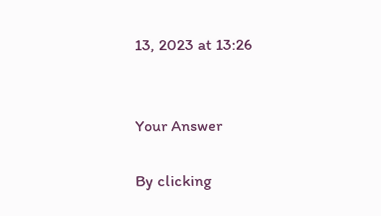13, 2023 at 13:26


Your Answer

By clicking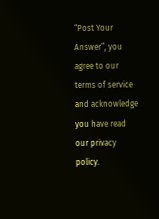“Post Your Answer”, you agree to our terms of service and acknowledge you have read our privacy policy.